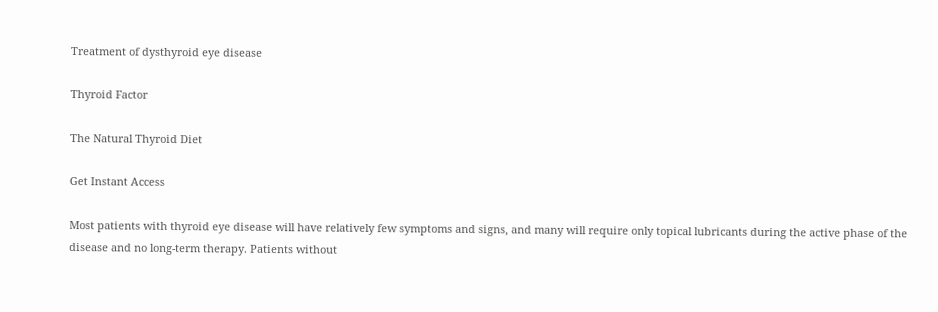Treatment of dysthyroid eye disease

Thyroid Factor

The Natural Thyroid Diet

Get Instant Access

Most patients with thyroid eye disease will have relatively few symptoms and signs, and many will require only topical lubricants during the active phase of the disease and no long-term therapy. Patients without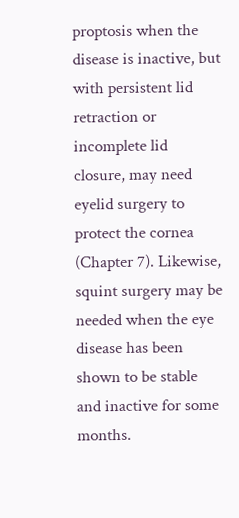proptosis when the disease is inactive, but with persistent lid retraction or incomplete lid closure, may need eyelid surgery to protect the cornea (Chapter 7). Likewise, squint surgery may be needed when the eye disease has been shown to be stable and inactive for some months.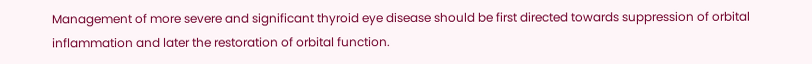Management of more severe and significant thyroid eye disease should be first directed towards suppression of orbital inflammation and later the restoration of orbital function.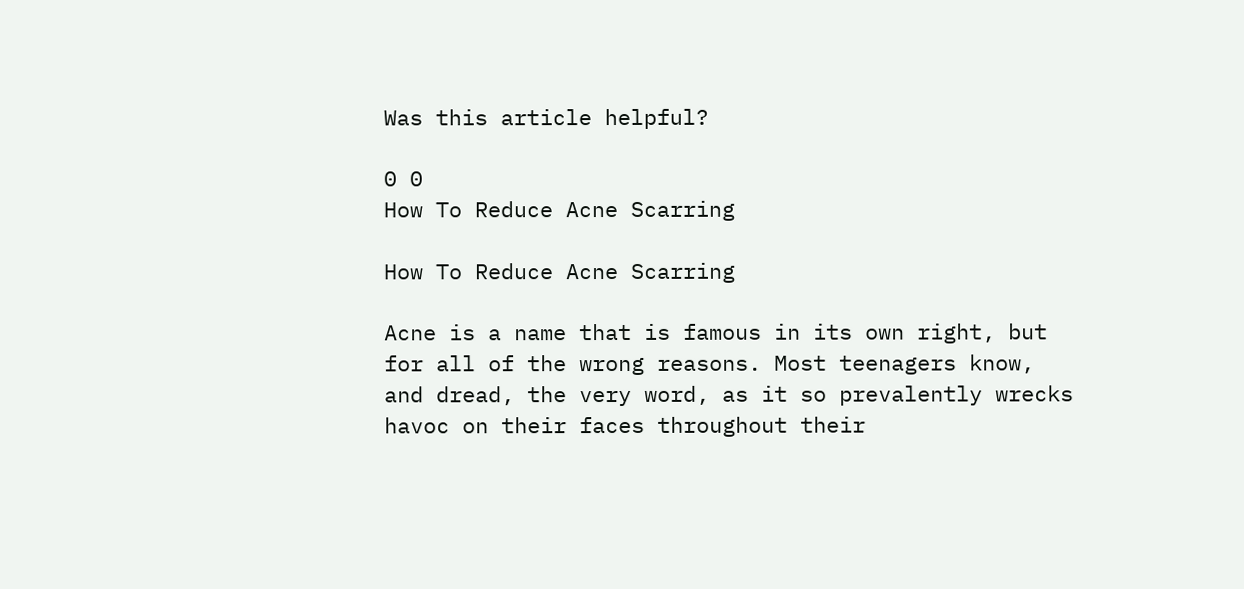Was this article helpful?

0 0
How To Reduce Acne Scarring

How To Reduce Acne Scarring

Acne is a name that is famous in its own right, but for all of the wrong reasons. Most teenagers know, and dread, the very word, as it so prevalently wrecks havoc on their faces throughout their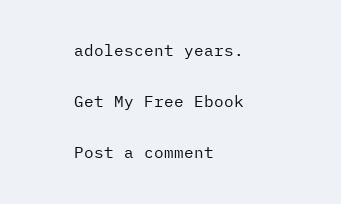adolescent years.

Get My Free Ebook

Post a comment